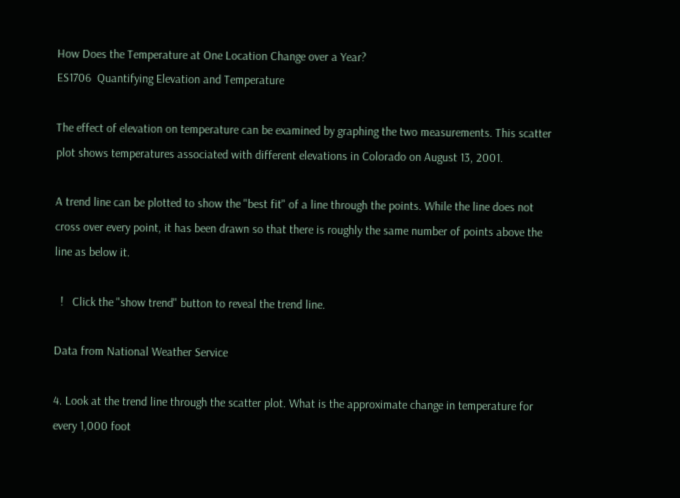How Does the Temperature at One Location Change over a Year?
ES1706  Quantifying Elevation and Temperature

The effect of elevation on temperature can be examined by graphing the two measurements. This scatter plot shows temperatures associated with different elevations in Colorado on August 13, 2001.

A trend line can be plotted to show the "best fit" of a line through the points. While the line does not cross over every point, it has been drawn so that there is roughly the same number of points above the line as below it.

  !   Click the "show trend" button to reveal the trend line.

Data from National Weather Service

4. Look at the trend line through the scatter plot. What is the approximate change in temperature for every 1,000 foot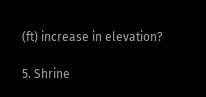(ft) increase in elevation?

5. Shrine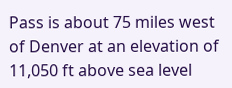Pass is about 75 miles west of Denver at an elevation of 11,050 ft above sea level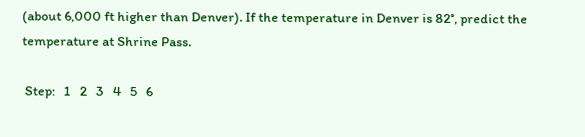(about 6,000 ft higher than Denver). If the temperature in Denver is 82°, predict the temperature at Shrine Pass.

 Step:   1   2   3   4   5   6